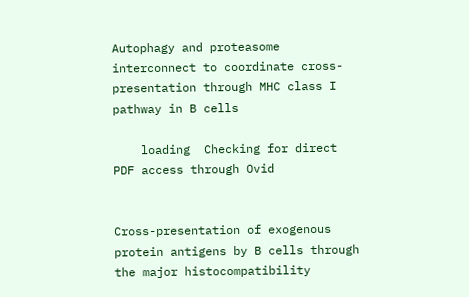Autophagy and proteasome interconnect to coordinate cross-presentation through MHC class I pathway in B cells

    loading  Checking for direct PDF access through Ovid


Cross-presentation of exogenous protein antigens by B cells through the major histocompatibility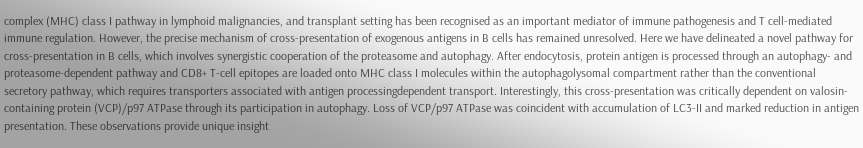complex (MHC) class I pathway in lymphoid malignancies, and transplant setting has been recognised as an important mediator of immune pathogenesis and T cell-mediated immune regulation. However, the precise mechanism of cross-presentation of exogenous antigens in B cells has remained unresolved. Here we have delineated a novel pathway for cross-presentation in B cells, which involves synergistic cooperation of the proteasome and autophagy. After endocytosis, protein antigen is processed through an autophagy- and proteasome-dependent pathway and CD8+ T-cell epitopes are loaded onto MHC class I molecules within the autophagolysomal compartment rather than the conventional secretory pathway, which requires transporters associated with antigen processingdependent transport. Interestingly, this cross-presentation was critically dependent on valosin-containing protein (VCP)/p97 ATPase through its participation in autophagy. Loss of VCP/p97 ATPase was coincident with accumulation of LC3-II and marked reduction in antigen presentation. These observations provide unique insight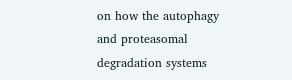on how the autophagy and proteasomal degradation systems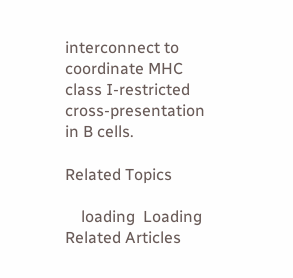interconnect to coordinate MHC class I-restricted cross-presentation in B cells.

Related Topics

    loading  Loading Related Articles